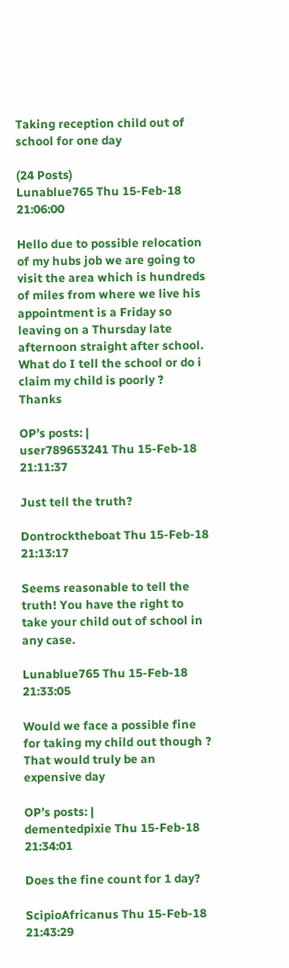Taking reception child out of school for one day

(24 Posts)
Lunablue765 Thu 15-Feb-18 21:06:00

Hello due to possible relocation of my hubs job we are going to visit the area which is hundreds of miles from where we live his appointment is a Friday so leaving on a Thursday late afternoon straight after school. What do I tell the school or do i claim my child is poorly ? Thanks

OP’s posts: |
user789653241 Thu 15-Feb-18 21:11:37

Just tell the truth?

Dontrocktheboat Thu 15-Feb-18 21:13:17

Seems reasonable to tell the truth! You have the right to take your child out of school in any case.

Lunablue765 Thu 15-Feb-18 21:33:05

Would we face a possible fine for taking my child out though ? That would truly be an expensive day

OP’s posts: |
dementedpixie Thu 15-Feb-18 21:34:01

Does the fine count for 1 day?

ScipioAfricanus Thu 15-Feb-18 21:43:29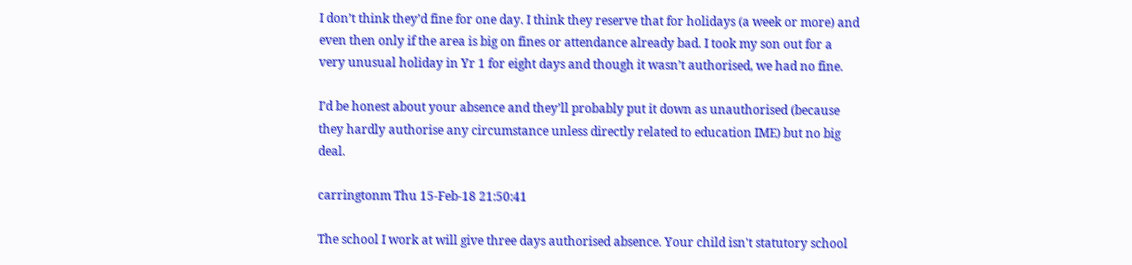I don’t think they’d fine for one day. I think they reserve that for holidays (a week or more) and even then only if the area is big on fines or attendance already bad. I took my son out for a very unusual holiday in Yr 1 for eight days and though it wasn’t authorised, we had no fine.

I’d be honest about your absence and they’ll probably put it down as unauthorised (because they hardly authorise any circumstance unless directly related to education IME) but no big deal.

carringtonm Thu 15-Feb-18 21:50:41

The school I work at will give three days authorised absence. Your child isn't statutory school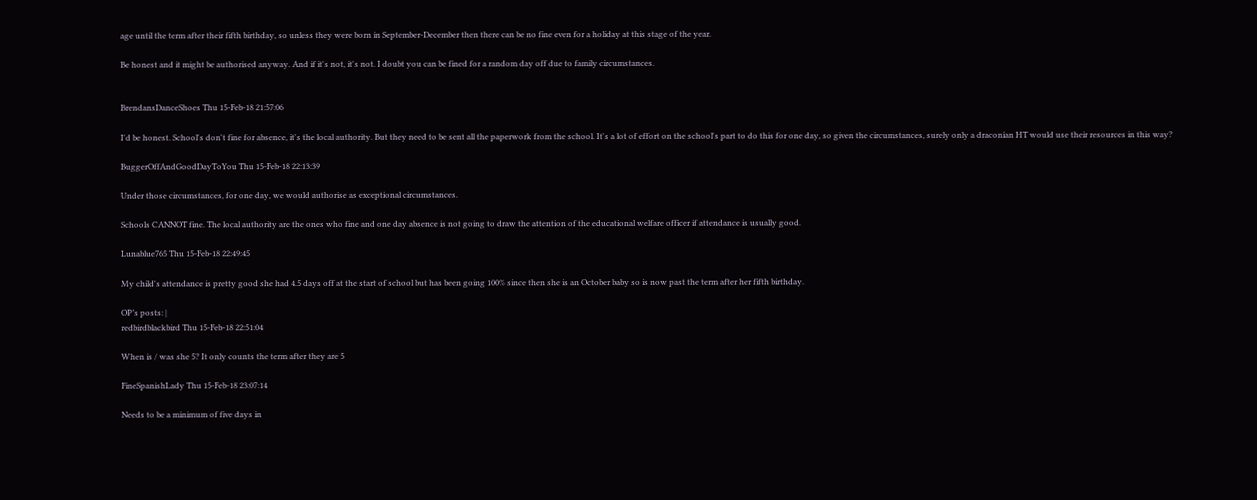age until the term after their fifth birthday, so unless they were born in September-December then there can be no fine even for a holiday at this stage of the year.

Be honest and it might be authorised anyway. And if it's not, it's not. I doubt you can be fined for a random day off due to family circumstances.


BrendansDanceShoes Thu 15-Feb-18 21:57:06

I'd be honest. School's don't fine for absence, it's the local authority. But they need to be sent all the paperwork from the school. It's a lot of effort on the school's part to do this for one day, so given the circumstances, surely only a draconian HT would use their resources in this way?

BuggerOffAndGoodDayToYou Thu 15-Feb-18 22:13:39

Under those circumstances, for one day, we would authorise as exceptional circumstances.

Schools CANNOT fine. The local authority are the ones who fine and one day absence is not going to draw the attention of the educational welfare officer if attendance is usually good.

Lunablue765 Thu 15-Feb-18 22:49:45

My child's attendance is pretty good she had 4.5 days off at the start of school but has been going 100% since then she is an October baby so is now past the term after her fifth birthday.

OP’s posts: |
redbirdblackbird Thu 15-Feb-18 22:51:04

When is / was she 5? It only counts the term after they are 5

FineSpanishLady Thu 15-Feb-18 23:07:14

Needs to be a minimum of five days in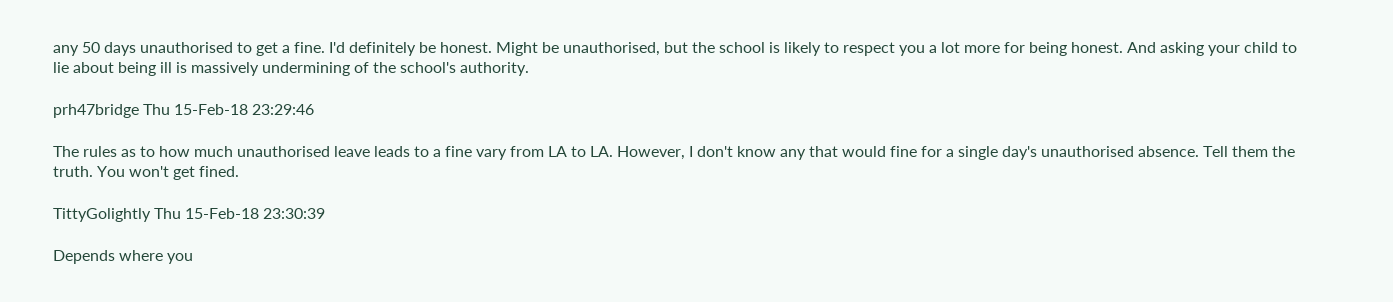any 50 days unauthorised to get a fine. I'd definitely be honest. Might be unauthorised, but the school is likely to respect you a lot more for being honest. And asking your child to lie about being ill is massively undermining of the school's authority.

prh47bridge Thu 15-Feb-18 23:29:46

The rules as to how much unauthorised leave leads to a fine vary from LA to LA. However, I don't know any that would fine for a single day's unauthorised absence. Tell them the truth. You won't get fined.

TittyGolightly Thu 15-Feb-18 23:30:39

Depends where you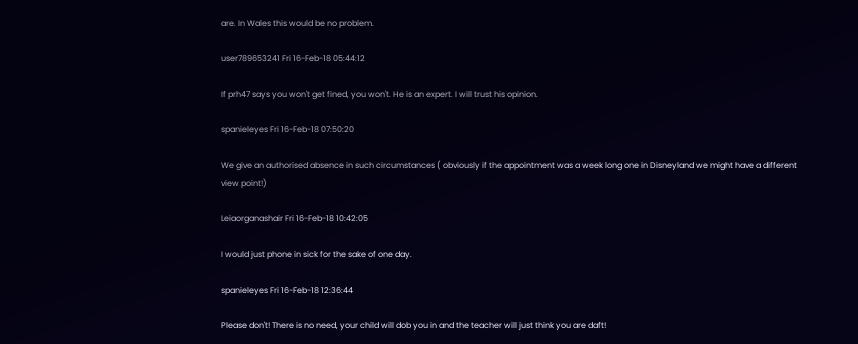are. In Wales this would be no problem.

user789653241 Fri 16-Feb-18 05:44:12

If prh47 says you won't get fined, you won't. He is an expert. I will trust his opinion.

spanieleyes Fri 16-Feb-18 07:50:20

We give an authorised absence in such circumstances ( obviously if the appointment was a week long one in Disneyland we might have a different view point!)

Leiaorganashair Fri 16-Feb-18 10:42:05

I would just phone in sick for the sake of one day.

spanieleyes Fri 16-Feb-18 12:36:44

Please don't! There is no need, your child will dob you in and the teacher will just think you are daft!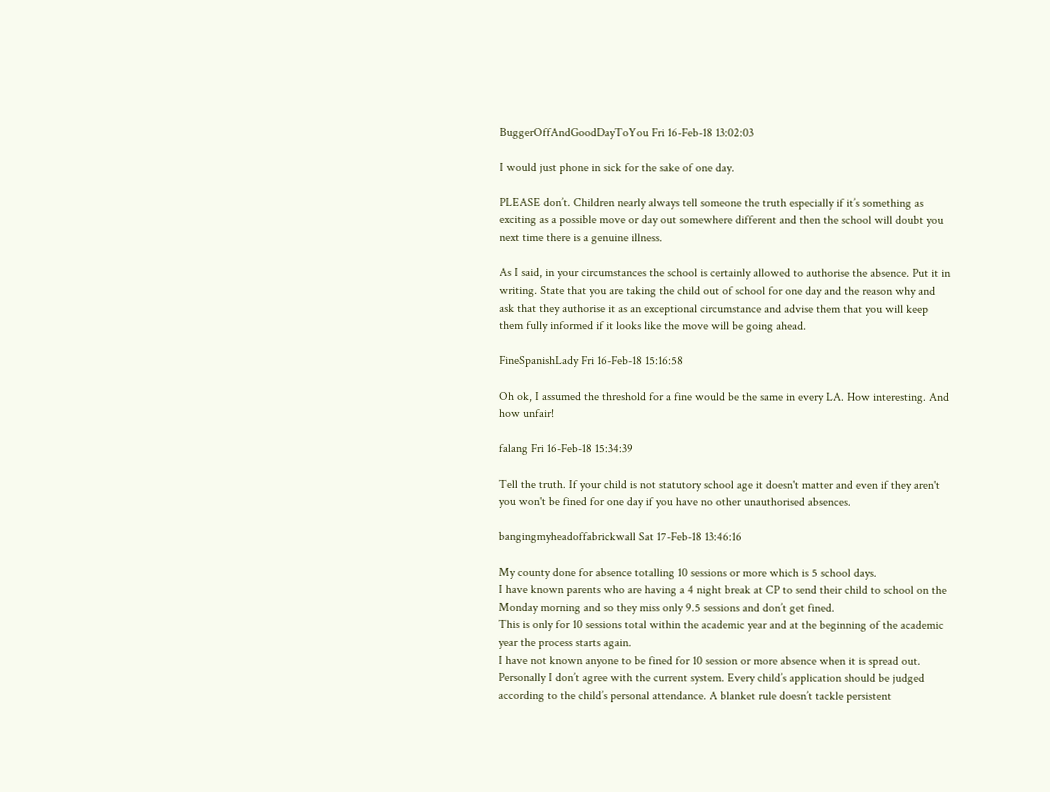BuggerOffAndGoodDayToYou Fri 16-Feb-18 13:02:03

I would just phone in sick for the sake of one day.

PLEASE don’t. Children nearly always tell someone the truth especially if it’s something as exciting as a possible move or day out somewhere different and then the school will doubt you next time there is a genuine illness.

As I said, in your circumstances the school is certainly allowed to authorise the absence. Put it in writing. State that you are taking the child out of school for one day and the reason why and ask that they authorise it as an exceptional circumstance and advise them that you will keep them fully informed if it looks like the move will be going ahead.

FineSpanishLady Fri 16-Feb-18 15:16:58

Oh ok, I assumed the threshold for a fine would be the same in every LA. How interesting. And how unfair!

falang Fri 16-Feb-18 15:34:39

Tell the truth. If your child is not statutory school age it doesn't matter and even if they aren't you won't be fined for one day if you have no other unauthorised absences.

bangingmyheadoffabrickwall Sat 17-Feb-18 13:46:16

My county done for absence totalling 10 sessions or more which is 5 school days.
I have known parents who are having a 4 night break at CP to send their child to school on the Monday morning and so they miss only 9.5 sessions and don’t get fined.
This is only for 10 sessions total within the academic year and at the beginning of the academic year the process starts again.
I have not known anyone to be fined for 10 session or more absence when it is spread out.
Personally I don’t agree with the current system. Every child’s application should be judged according to the child’s personal attendance. A blanket rule doesn’t tackle persistent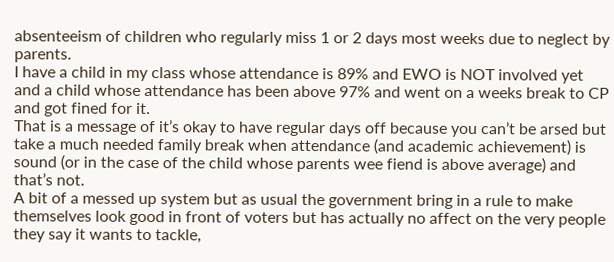absenteeism of children who regularly miss 1 or 2 days most weeks due to neglect by parents.
I have a child in my class whose attendance is 89% and EWO is NOT involved yet and a child whose attendance has been above 97% and went on a weeks break to CP and got fined for it.
That is a message of it’s okay to have regular days off because you can’t be arsed but take a much needed family break when attendance (and academic achievement) is sound (or in the case of the child whose parents wee fiend is above average) and that’s not.
A bit of a messed up system but as usual the government bring in a rule to make themselves look good in front of voters but has actually no affect on the very people they say it wants to tackle,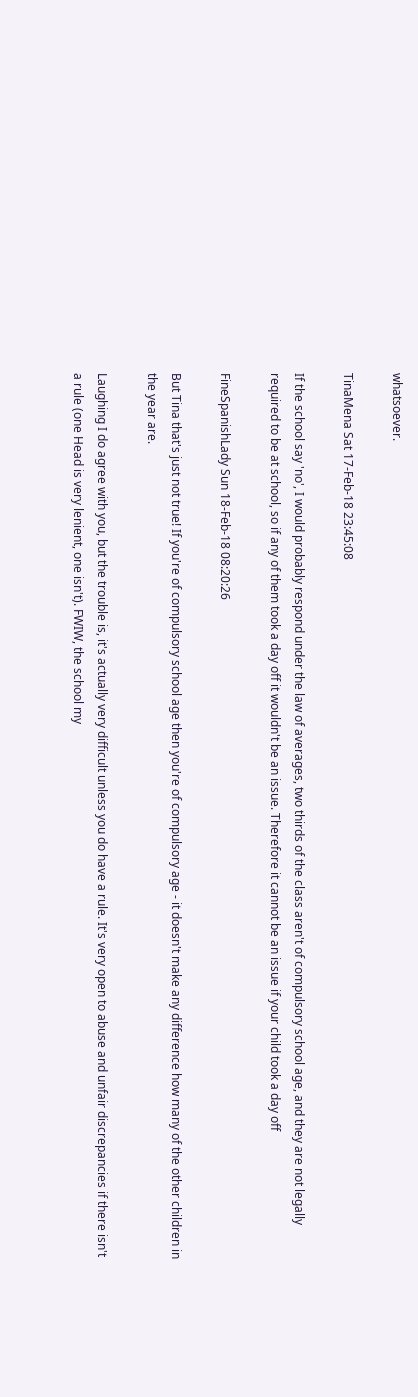whatsoever.

TinaMena Sat 17-Feb-18 23:45:08

If the school say 'no', I would probably respond under the law of averages, two thirds of the class aren't of compulsory school age, and they are not legally required to be at school, so if any of them took a day off it wouldn't be an issue. Therefore it cannot be an issue if your child took a day off

FineSpanishLady Sun 18-Feb-18 08:20:26

But Tina that's just not true! If you're of compulsory school age then you're of compulsory age - it doesn't make any difference how many of the other children in the year are.

Laughing I do agree with you, but the trouble is, it's actually very difficult unless you do have a rule. It's very open to abuse and unfair discrepancies if there isn't a rule (one Head is very lenient, one isn't). FWIW, the school my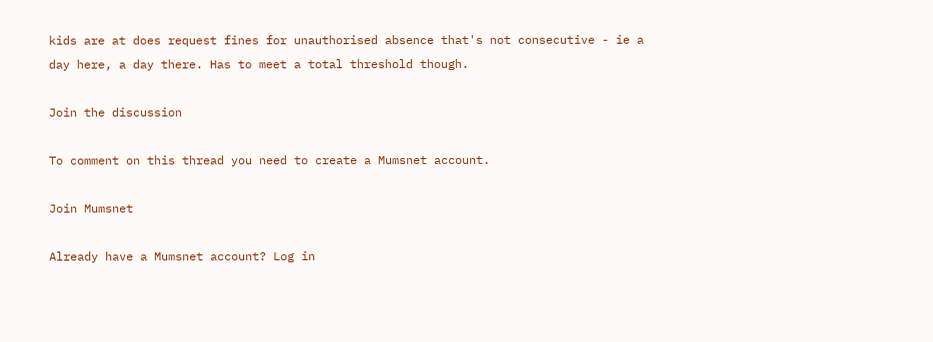kids are at does request fines for unauthorised absence that's not consecutive - ie a day here, a day there. Has to meet a total threshold though.

Join the discussion

To comment on this thread you need to create a Mumsnet account.

Join Mumsnet

Already have a Mumsnet account? Log in